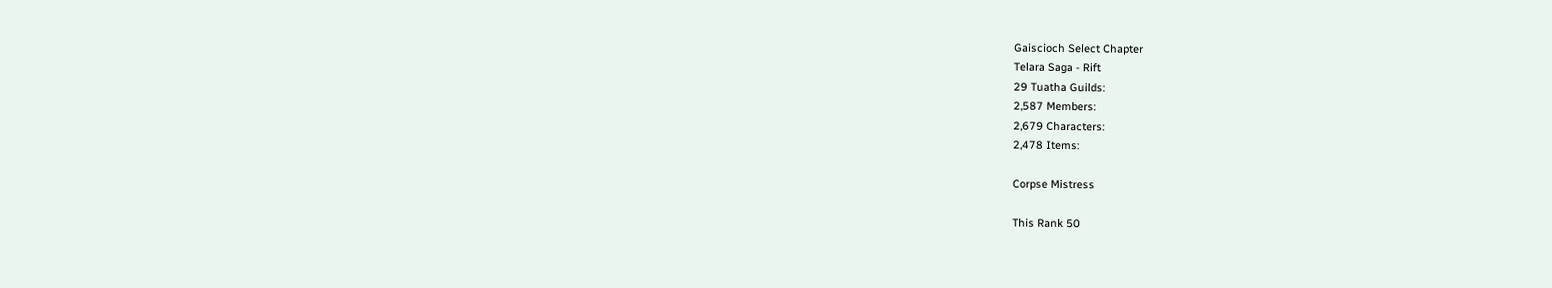Gaiscioch Select Chapter
Telara Saga - Rift
29 Tuatha Guilds:
2,587 Members:
2,679 Characters:
2,478 Items:

Corpse Mistress

This Rank 50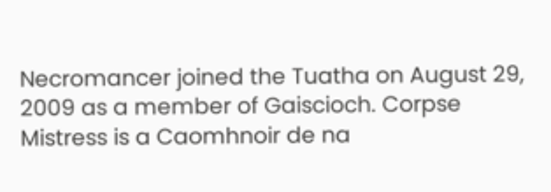Necromancer joined the Tuatha on August 29, 2009 as a member of Gaiscioch. Corpse Mistress is a Caomhnoir de na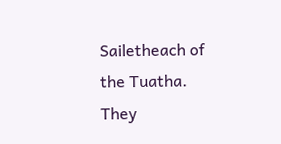Sailetheach of the Tuatha. They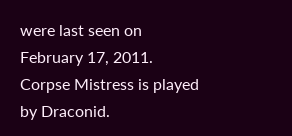were last seen on February 17, 2011. Corpse Mistress is played by Draconid.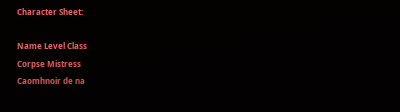Character Sheet:

Name Level Class
Corpse Mistress
Caomhnoir de na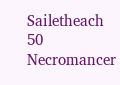Sailetheach
50 Necromancer